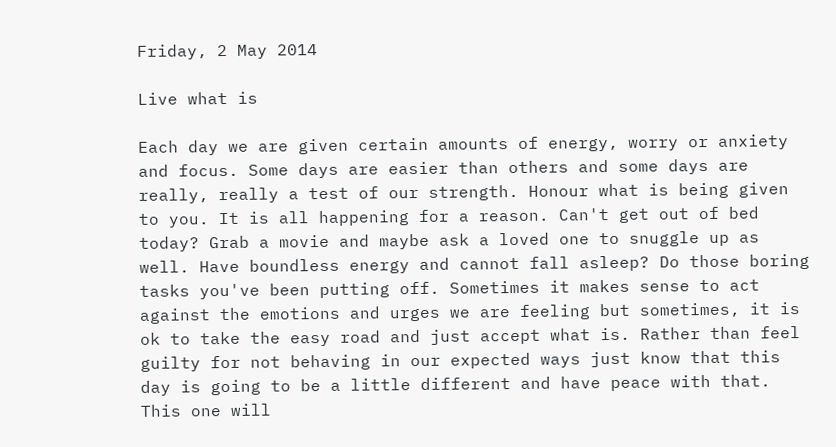Friday, 2 May 2014

Live what is

Each day we are given certain amounts of energy, worry or anxiety and focus. Some days are easier than others and some days are really, really a test of our strength. Honour what is being given to you. It is all happening for a reason. Can't get out of bed today? Grab a movie and maybe ask a loved one to snuggle up as well. Have boundless energy and cannot fall asleep? Do those boring tasks you've been putting off. Sometimes it makes sense to act against the emotions and urges we are feeling but sometimes, it is ok to take the easy road and just accept what is. Rather than feel guilty for not behaving in our expected ways just know that this day is going to be a little different and have peace with that. This one will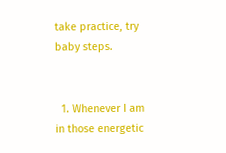take practice, try baby steps.


  1. Whenever I am in those energetic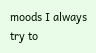moods I always try to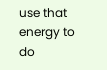use that energy to do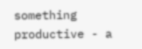something productive - a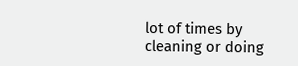lot of times by cleaning or doing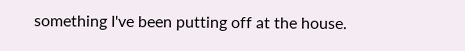something I've been putting off at the house.